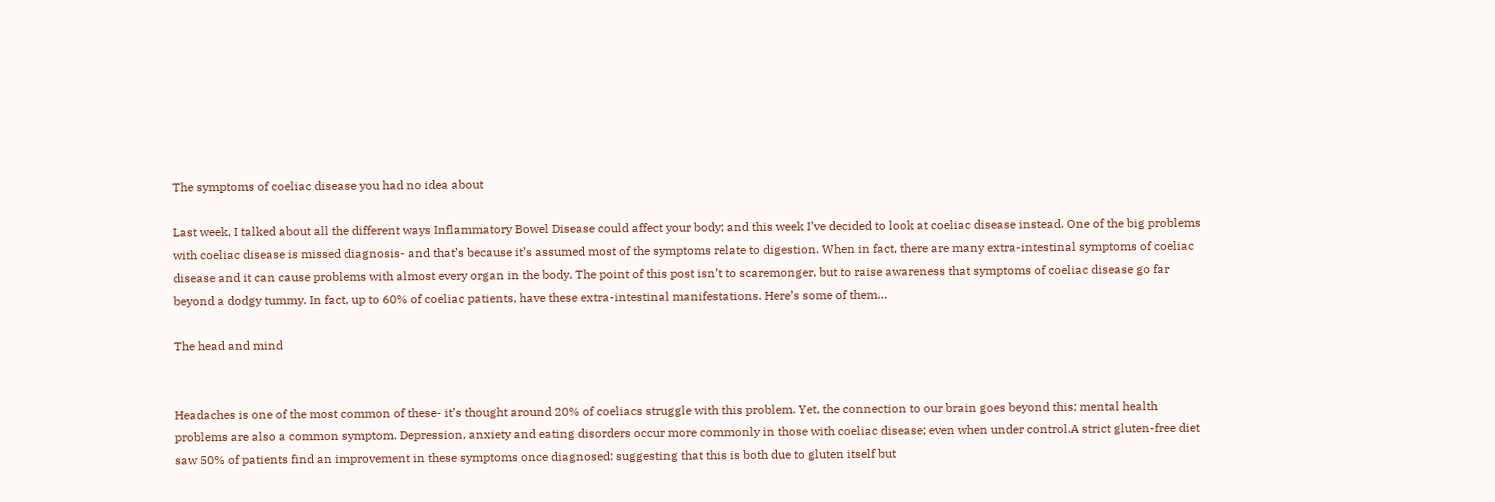The symptoms of coeliac disease you had no idea about

Last week, I talked about all the different ways Inflammatory Bowel Disease could affect your body; and this week I’ve decided to look at coeliac disease instead. One of the big problems with coeliac disease is missed diagnosis- and that’s because it’s assumed most of the symptoms relate to digestion. When in fact, there are many extra-intestinal symptoms of coeliac disease and it can cause problems with almost every organ in the body. The point of this post isn’t to scaremonger, but to raise awareness that symptoms of coeliac disease go far beyond a dodgy tummy. In fact, up to 60% of coeliac patients, have these extra-intestinal manifestations. Here’s some of them…

The head and mind


Headaches is one of the most common of these- it’s thought around 20% of coeliacs struggle with this problem. Yet, the connection to our brain goes beyond this; mental health problems are also a common symptom. Depression, anxiety and eating disorders occur more commonly in those with coeliac disease; even when under control.A strict gluten-free diet saw 50% of patients find an improvement in these symptoms once diagnosed: suggesting that this is both due to gluten itself but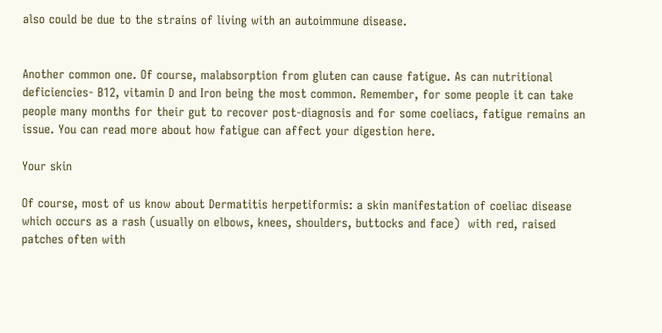also could be due to the strains of living with an autoimmune disease.


Another common one. Of course, malabsorption from gluten can cause fatigue. As can nutritional deficiencies- B12, vitamin D and Iron being the most common. Remember, for some people it can take people many months for their gut to recover post-diagnosis and for some coeliacs, fatigue remains an issue. You can read more about how fatigue can affect your digestion here.

Your skin

Of course, most of us know about Dermatitis herpetiformis: a skin manifestation of coeliac disease which occurs as a rash (usually on elbows, knees, shoulders, buttocks and face)  with red, raised patches often with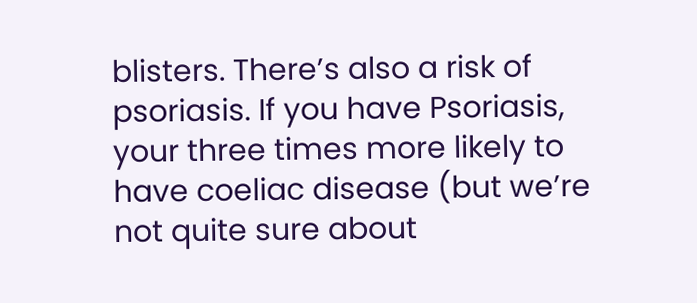blisters. There’s also a risk of psoriasis. If you have Psoriasis, your three times more likely to have coeliac disease (but we’re not quite sure about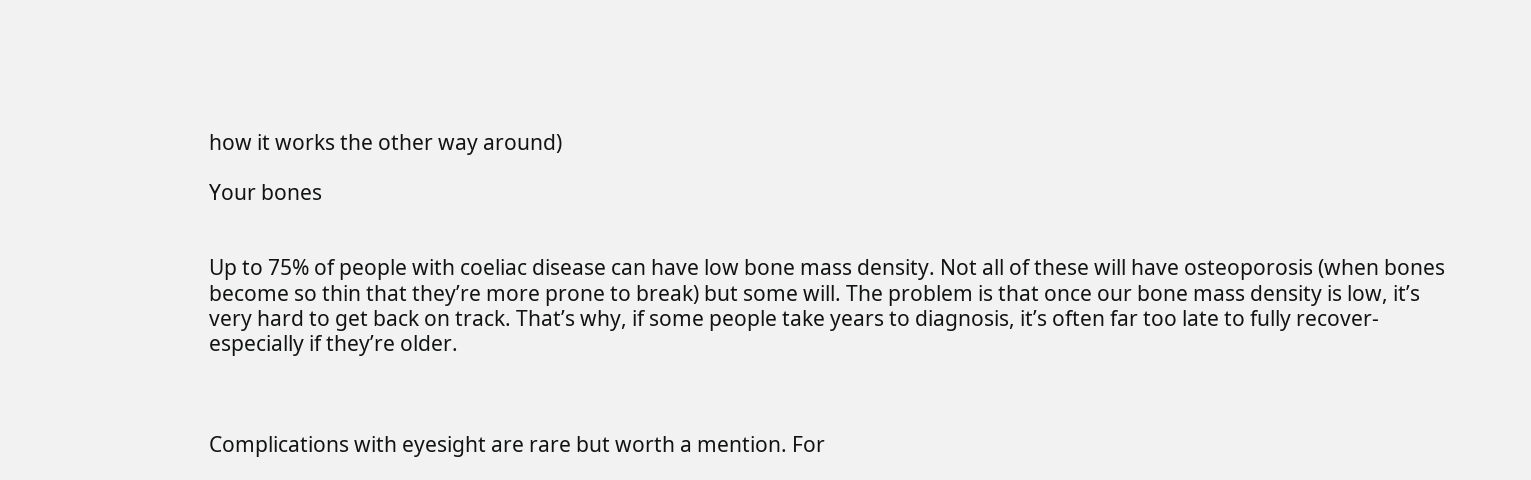how it works the other way around)

Your bones


Up to 75% of people with coeliac disease can have low bone mass density. Not all of these will have osteoporosis (when bones become so thin that they’re more prone to break) but some will. The problem is that once our bone mass density is low, it’s very hard to get back on track. That’s why, if some people take years to diagnosis, it’s often far too late to fully recover-especially if they’re older.



Complications with eyesight are rare but worth a mention. For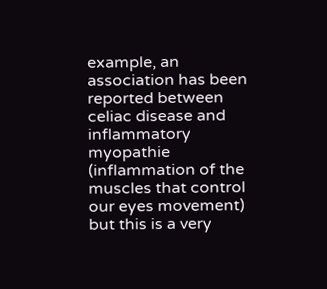example, an association has been reported between celiac disease and inflammatory myopathie (inflammation of the muscles that control our eyes movement) but this is a very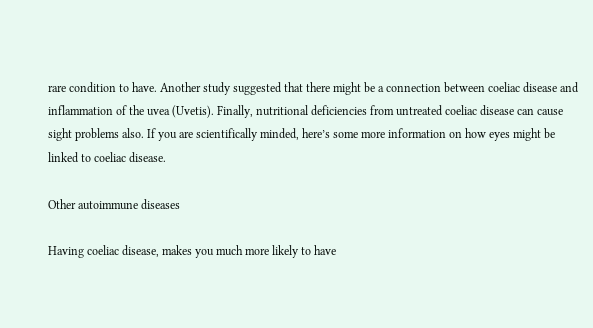rare condition to have. Another study suggested that there might be a connection between coeliac disease and inflammation of the uvea (Uvetis). Finally, nutritional deficiencies from untreated coeliac disease can cause sight problems also. If you are scientifically minded, here’s some more information on how eyes might be linked to coeliac disease.

Other autoimmune diseases

Having coeliac disease, makes you much more likely to have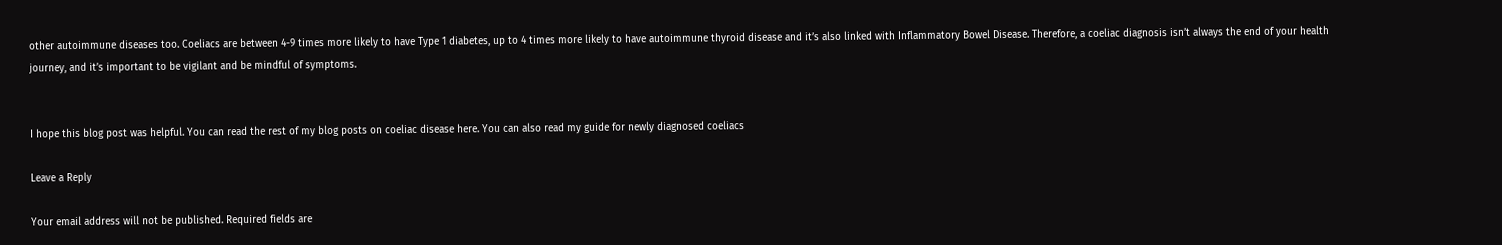other autoimmune diseases too. Coeliacs are between 4-9 times more likely to have Type 1 diabetes, up to 4 times more likely to have autoimmune thyroid disease and it’s also linked with Inflammatory Bowel Disease. Therefore, a coeliac diagnosis isn’t always the end of your health journey, and it’s important to be vigilant and be mindful of symptoms.


I hope this blog post was helpful. You can read the rest of my blog posts on coeliac disease here. You can also read my guide for newly diagnosed coeliacs

Leave a Reply

Your email address will not be published. Required fields are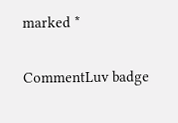marked *

CommentLuv badge